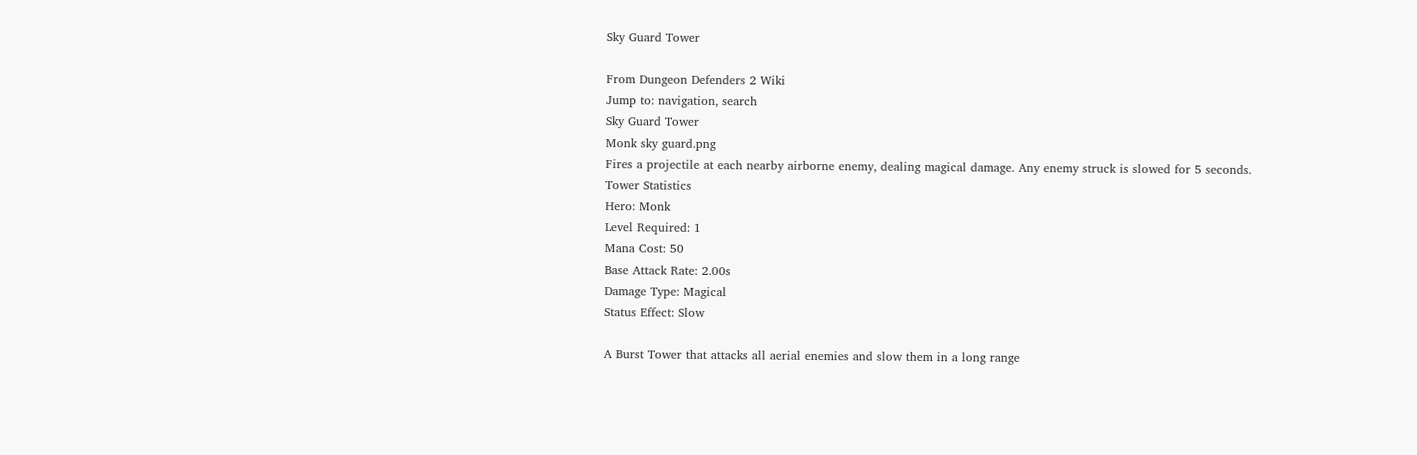Sky Guard Tower

From Dungeon Defenders 2 Wiki
Jump to: navigation, search
Sky Guard Tower
Monk sky guard.png
Fires a projectile at each nearby airborne enemy, dealing magical damage. Any enemy struck is slowed for 5 seconds.
Tower Statistics
Hero: Monk
Level Required: 1
Mana Cost: 50
Base Attack Rate: 2.00s
Damage Type: Magical
Status Effect: Slow

A Burst Tower that attacks all aerial enemies and slow them in a long range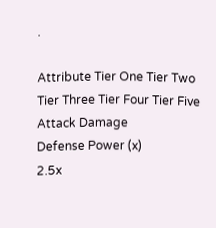.

Attribute Tier One Tier Two Tier Three Tier Four Tier Five
Attack Damage
Defense Power (x)
2.5x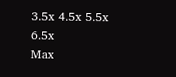3.5x 4.5x 5.5x 6.5x
Max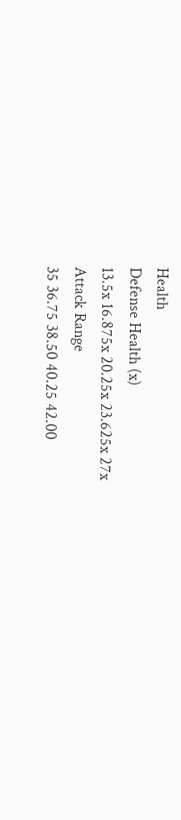Health
Defense Health (x)
13.5x 16.875x 20.25x 23.625x 27x
Attack Range
35 36.75 38.50 40.25 42.00